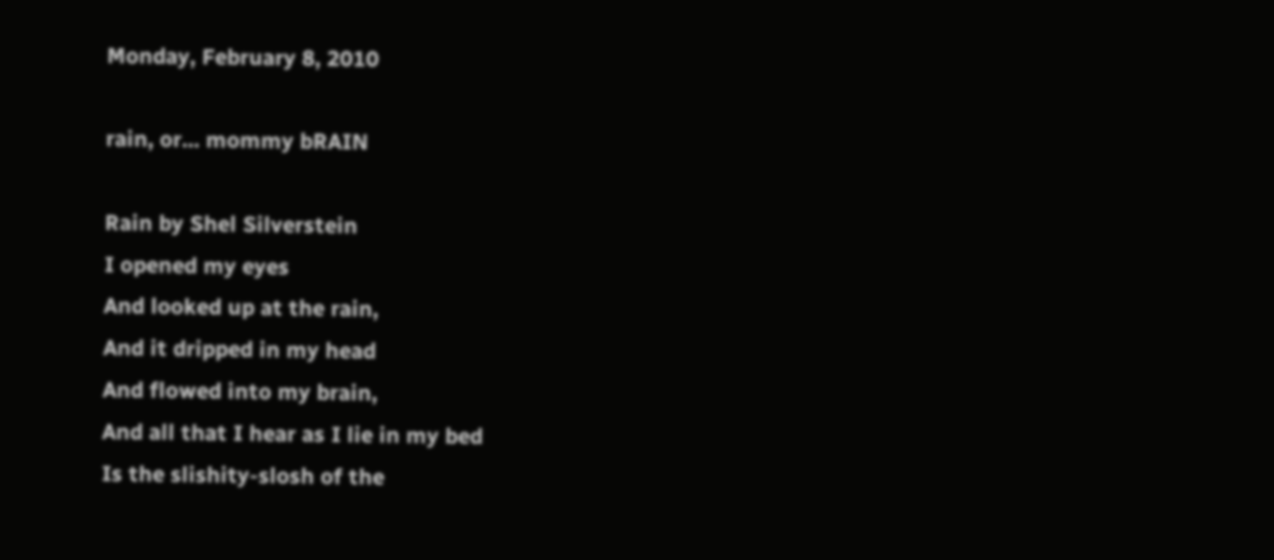Monday, February 8, 2010

rain, or... mommy bRAIN

Rain by Shel Silverstein
I opened my eyes
And looked up at the rain,
And it dripped in my head
And flowed into my brain,
And all that I hear as I lie in my bed
Is the slishity-slosh of the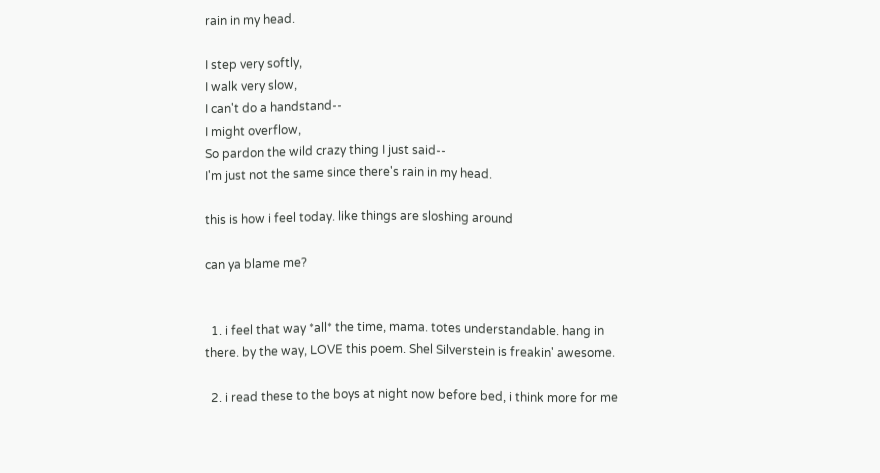rain in my head.

I step very softly,
I walk very slow,
I can't do a handstand--
I might overflow,
So pardon the wild crazy thing I just said--
I'm just not the same since there's rain in my head.

this is how i feel today. like things are sloshing around

can ya blame me?


  1. i feel that way *all* the time, mama. totes understandable. hang in there. by the way, LOVE this poem. Shel Silverstein is freakin' awesome.

  2. i read these to the boys at night now before bed, i think more for me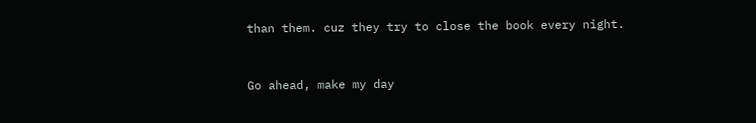than them. cuz they try to close the book every night.


Go ahead, make my day